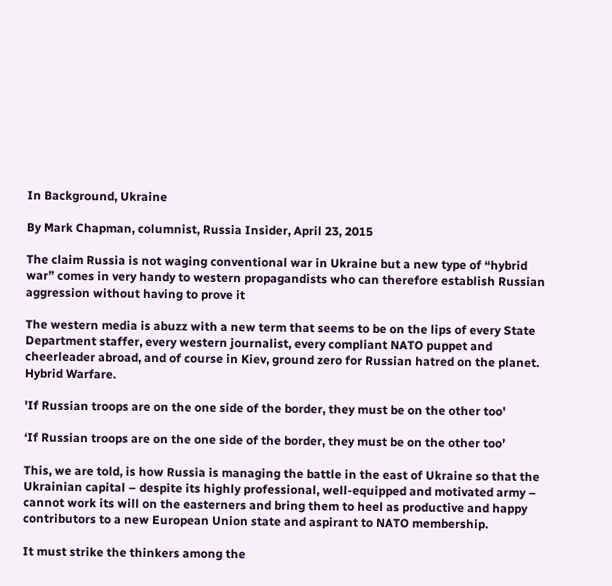In Background, Ukraine

By Mark Chapman, columnist, Russia Insider, April 23, 2015

The claim Russia is not waging conventional war in Ukraine but a new type of “hybrid war” comes in very handy to western propagandists who can therefore establish Russian aggression without having to prove it

The western media is abuzz with a new term that seems to be on the lips of every State Department staffer, every western journalist, every compliant NATO puppet and cheerleader abroad, and of course in Kiev, ground zero for Russian hatred on the planet. Hybrid Warfare.

'If Russian troops are on the one side of the border, they must be on the other too'

‘If Russian troops are on the one side of the border, they must be on the other too’

This, we are told, is how Russia is managing the battle in the east of Ukraine so that the Ukrainian capital – despite its highly professional, well-equipped and motivated army – cannot work its will on the easterners and bring them to heel as productive and happy contributors to a new European Union state and aspirant to NATO membership.

It must strike the thinkers among the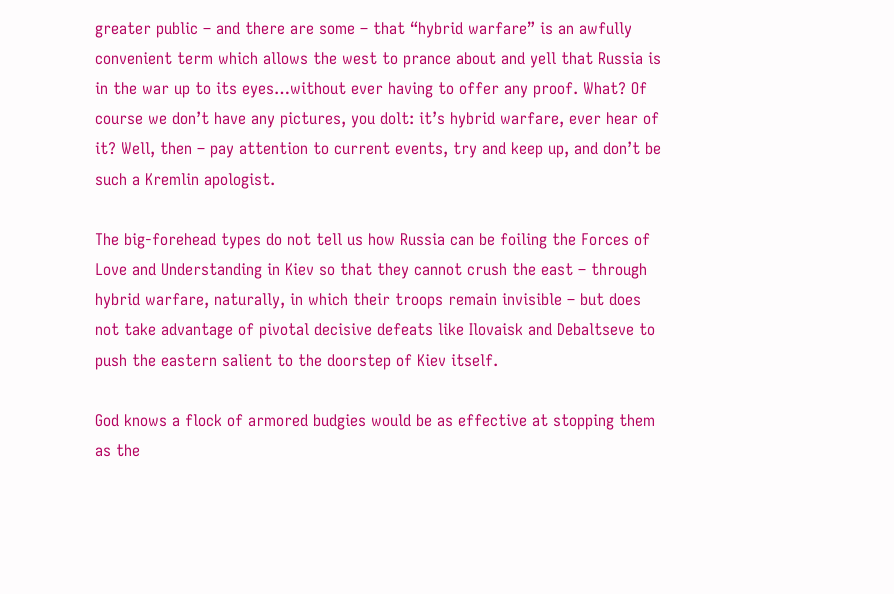greater public – and there are some – that “hybrid warfare” is an awfully convenient term which allows the west to prance about and yell that Russia is in the war up to its eyes…without ever having to offer any proof. What? Of course we don’t have any pictures, you dolt: it’s hybrid warfare, ever hear of it? Well, then – pay attention to current events, try and keep up, and don’t be such a Kremlin apologist.

The big-forehead types do not tell us how Russia can be foiling the Forces of Love and Understanding in Kiev so that they cannot crush the east – through hybrid warfare, naturally, in which their troops remain invisible – but does not take advantage of pivotal decisive defeats like Ilovaisk and Debaltseve to push the eastern salient to the doorstep of Kiev itself.

God knows a flock of armored budgies would be as effective at stopping them as the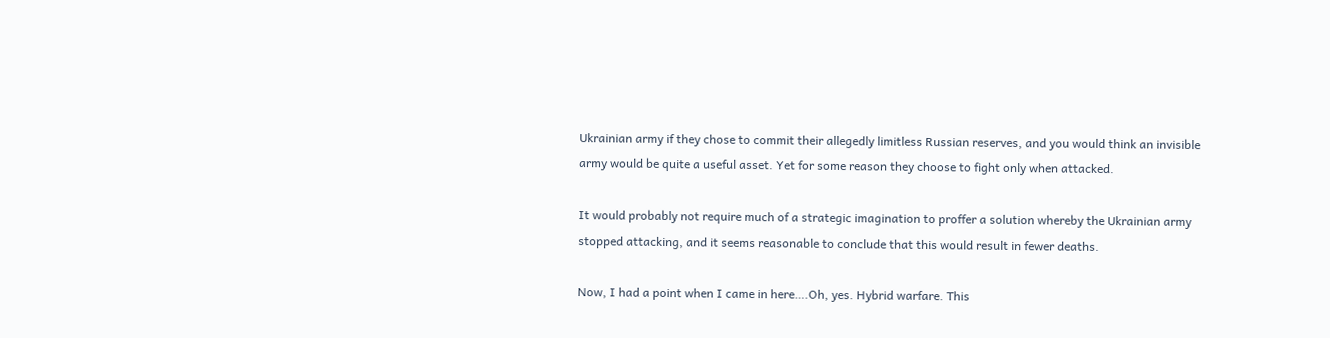Ukrainian army if they chose to commit their allegedly limitless Russian reserves, and you would think an invisible army would be quite a useful asset. Yet for some reason they choose to fight only when attacked.

It would probably not require much of a strategic imagination to proffer a solution whereby the Ukrainian army stopped attacking, and it seems reasonable to conclude that this would result in fewer deaths.

Now, I had a point when I came in here….Oh, yes. Hybrid warfare. This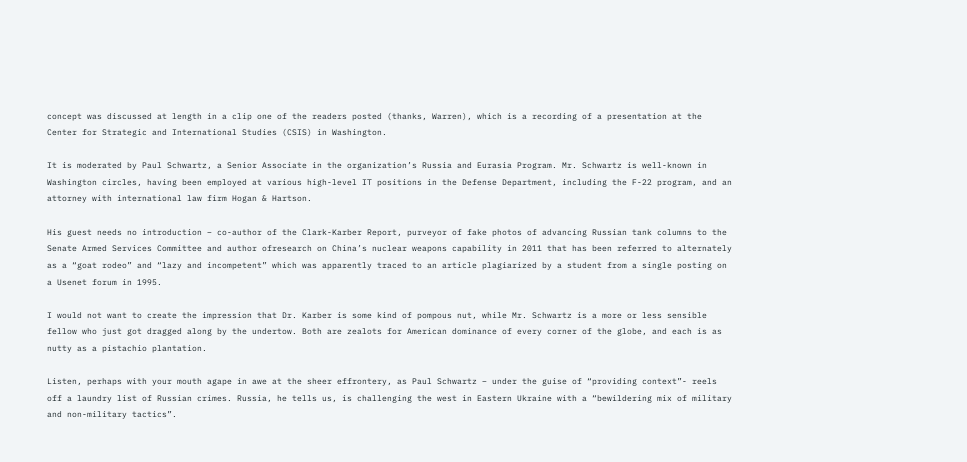concept was discussed at length in a clip one of the readers posted (thanks, Warren), which is a recording of a presentation at the Center for Strategic and International Studies (CSIS) in Washington.

It is moderated by Paul Schwartz, a Senior Associate in the organization’s Russia and Eurasia Program. Mr. Schwartz is well-known in Washington circles, having been employed at various high-level IT positions in the Defense Department, including the F-22 program, and an attorney with international law firm Hogan & Hartson.

His guest needs no introduction – co-author of the Clark-Karber Report, purveyor of fake photos of advancing Russian tank columns to the Senate Armed Services Committee and author ofresearch on China’s nuclear weapons capability in 2011 that has been referred to alternately as a “goat rodeo” and “lazy and incompetent” which was apparently traced to an article plagiarized by a student from a single posting on a Usenet forum in 1995.

I would not want to create the impression that Dr. Karber is some kind of pompous nut, while Mr. Schwartz is a more or less sensible fellow who just got dragged along by the undertow. Both are zealots for American dominance of every corner of the globe, and each is as nutty as a pistachio plantation.

Listen, perhaps with your mouth agape in awe at the sheer effrontery, as Paul Schwartz – under the guise of “providing context”- reels off a laundry list of Russian crimes. Russia, he tells us, is challenging the west in Eastern Ukraine with a “bewildering mix of military and non-military tactics”.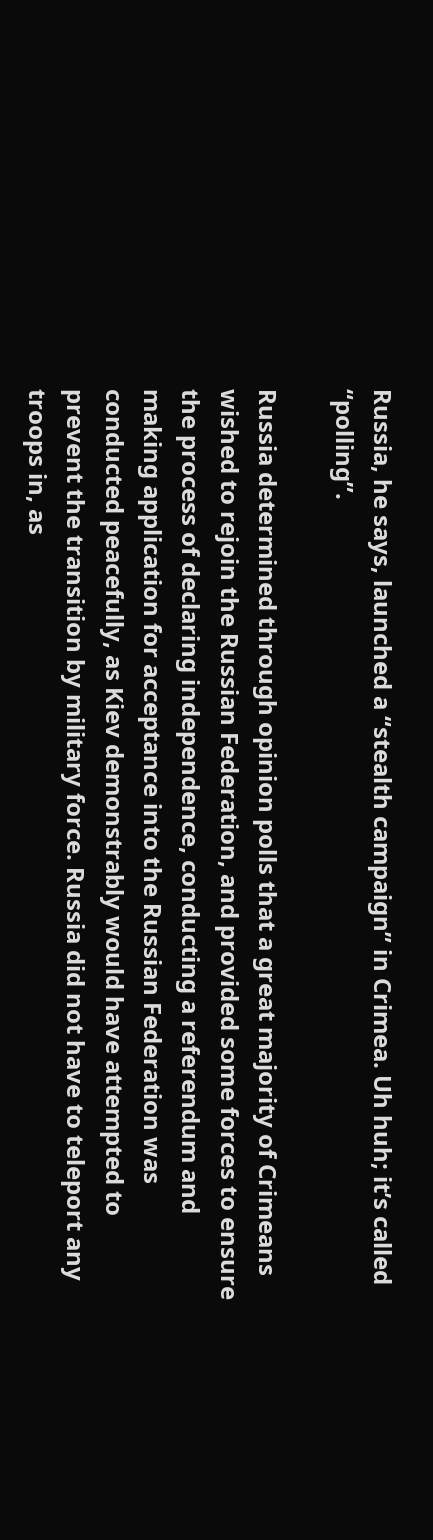Russia, he says, launched a “stealth campaign” in Crimea. Uh huh; it’s called “polling”.

Russia determined through opinion polls that a great majority of Crimeans wished to rejoin the Russian Federation, and provided some forces to ensure the process of declaring independence, conducting a referendum and making application for acceptance into the Russian Federation was conducted peacefully, as Kiev demonstrably would have attempted to prevent the transition by military force. Russia did not have to teleport any troops in, as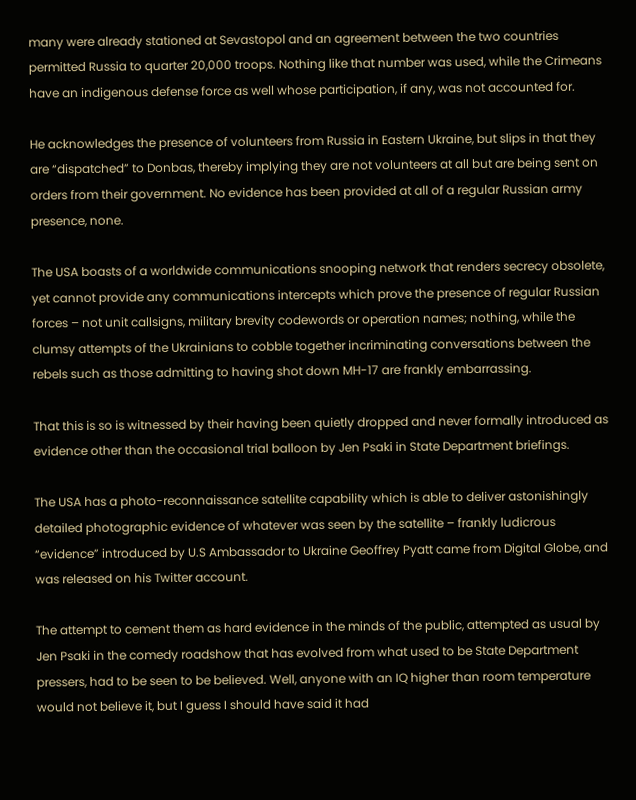many were already stationed at Sevastopol and an agreement between the two countries permitted Russia to quarter 20,000 troops. Nothing like that number was used, while the Crimeans have an indigenous defense force as well whose participation, if any, was not accounted for.

He acknowledges the presence of volunteers from Russia in Eastern Ukraine, but slips in that they are “dispatched” to Donbas, thereby implying they are not volunteers at all but are being sent on orders from their government. No evidence has been provided at all of a regular Russian army presence, none.

The USA boasts of a worldwide communications snooping network that renders secrecy obsolete, yet cannot provide any communications intercepts which prove the presence of regular Russian forces – not unit callsigns, military brevity codewords or operation names; nothing, while the clumsy attempts of the Ukrainians to cobble together incriminating conversations between the rebels such as those admitting to having shot down MH-17 are frankly embarrassing.

That this is so is witnessed by their having been quietly dropped and never formally introduced as evidence other than the occasional trial balloon by Jen Psaki in State Department briefings.

The USA has a photo-reconnaissance satellite capability which is able to deliver astonishingly detailed photographic evidence of whatever was seen by the satellite – frankly ludicrous “evidence” introduced by U.S Ambassador to Ukraine Geoffrey Pyatt came from Digital Globe, and was released on his Twitter account.

The attempt to cement them as hard evidence in the minds of the public, attempted as usual by Jen Psaki in the comedy roadshow that has evolved from what used to be State Department pressers, had to be seen to be believed. Well, anyone with an IQ higher than room temperature would not believe it, but I guess I should have said it had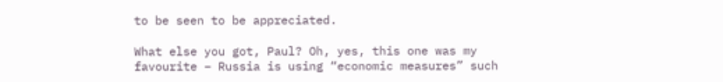to be seen to be appreciated.

What else you got, Paul? Oh, yes, this one was my favourite – Russia is using “economic measures” such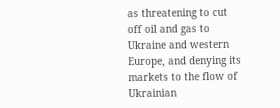as threatening to cut off oil and gas to Ukraine and western Europe, and denying its markets to the flow of Ukrainian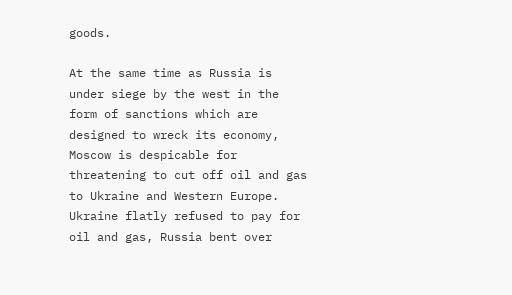goods.

At the same time as Russia is under siege by the west in the form of sanctions which are designed to wreck its economy, Moscow is despicable for threatening to cut off oil and gas to Ukraine and Western Europe. Ukraine flatly refused to pay for oil and gas, Russia bent over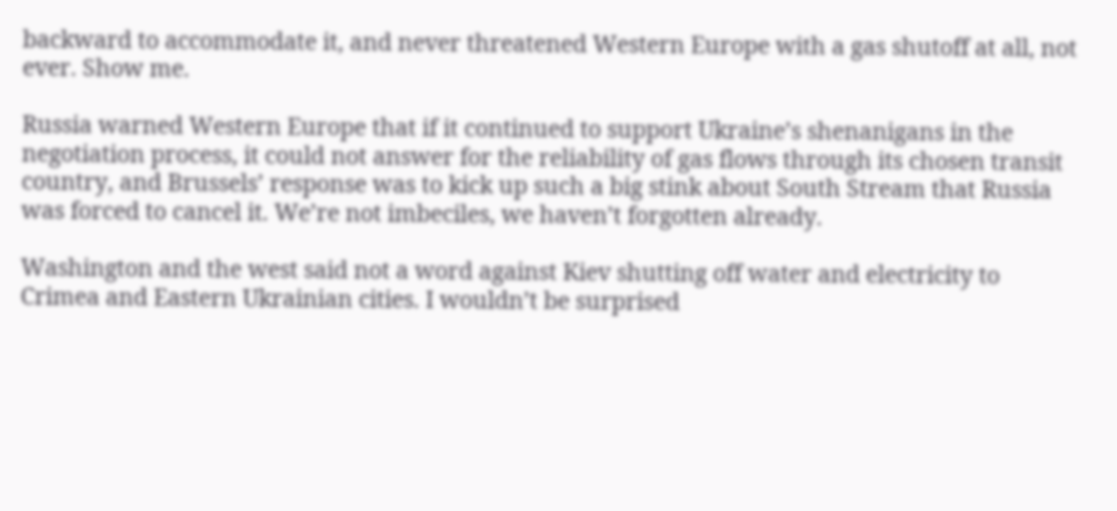backward to accommodate it, and never threatened Western Europe with a gas shutoff at all, not ever. Show me.

Russia warned Western Europe that if it continued to support Ukraine’s shenanigans in the negotiation process, it could not answer for the reliability of gas flows through its chosen transit country, and Brussels’ response was to kick up such a big stink about South Stream that Russia was forced to cancel it. We’re not imbeciles, we haven’t forgotten already.

Washington and the west said not a word against Kiev shutting off water and electricity to Crimea and Eastern Ukrainian cities. I wouldn’t be surprised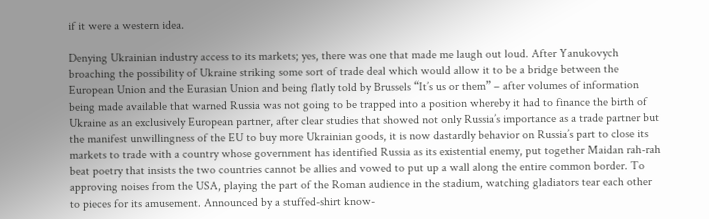if it were a western idea.

Denying Ukrainian industry access to its markets; yes, there was one that made me laugh out loud. After Yanukovych broaching the possibility of Ukraine striking some sort of trade deal which would allow it to be a bridge between the European Union and the Eurasian Union and being flatly told by Brussels “It’s us or them” – after volumes of information being made available that warned Russia was not going to be trapped into a position whereby it had to finance the birth of Ukraine as an exclusively European partner, after clear studies that showed not only Russia’s importance as a trade partner but the manifest unwillingness of the EU to buy more Ukrainian goods, it is now dastardly behavior on Russia’s part to close its markets to trade with a country whose government has identified Russia as its existential enemy, put together Maidan rah-rah beat poetry that insists the two countries cannot be allies and vowed to put up a wall along the entire common border. To approving noises from the USA, playing the part of the Roman audience in the stadium, watching gladiators tear each other to pieces for its amusement. Announced by a stuffed-shirt know-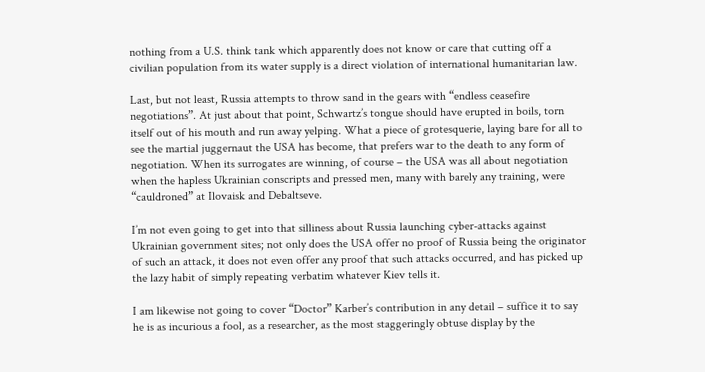nothing from a U.S. think tank which apparently does not know or care that cutting off a civilian population from its water supply is a direct violation of international humanitarian law.

Last, but not least, Russia attempts to throw sand in the gears with “endless ceasefire negotiations”. At just about that point, Schwartz’s tongue should have erupted in boils, torn itself out of his mouth and run away yelping. What a piece of grotesquerie, laying bare for all to see the martial juggernaut the USA has become, that prefers war to the death to any form of negotiation. When its surrogates are winning, of course – the USA was all about negotiation when the hapless Ukrainian conscripts and pressed men, many with barely any training, were “cauldroned” at Ilovaisk and Debaltseve.

I’m not even going to get into that silliness about Russia launching cyber-attacks against Ukrainian government sites; not only does the USA offer no proof of Russia being the originator of such an attack, it does not even offer any proof that such attacks occurred, and has picked up the lazy habit of simply repeating verbatim whatever Kiev tells it.

I am likewise not going to cover “Doctor” Karber’s contribution in any detail – suffice it to say he is as incurious a fool, as a researcher, as the most staggeringly obtuse display by the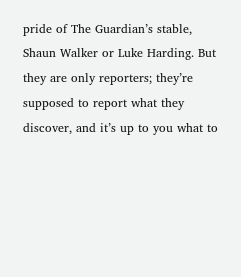pride of The Guardian’s stable, Shaun Walker or Luke Harding. But they are only reporters; they’re supposed to report what they discover, and it’s up to you what to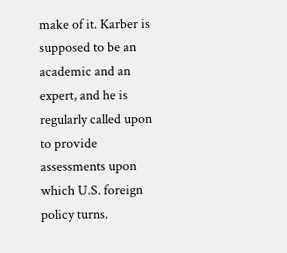make of it. Karber is supposed to be an academic and an expert, and he is regularly called upon to provide assessments upon which U.S. foreign policy turns.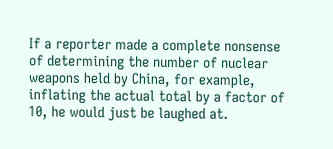If a reporter made a complete nonsense of determining the number of nuclear weapons held by China, for example, inflating the actual total by a factor of 10, he would just be laughed at.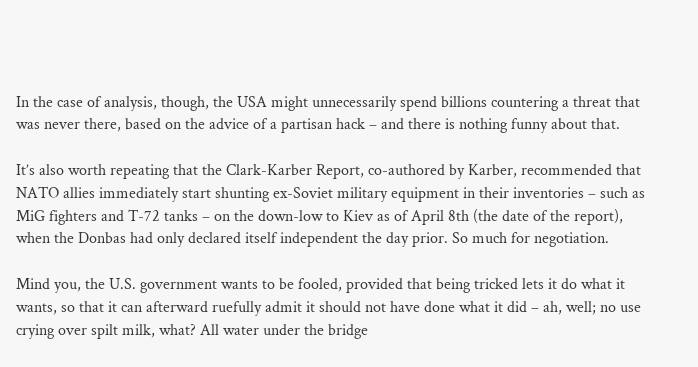In the case of analysis, though, the USA might unnecessarily spend billions countering a threat that was never there, based on the advice of a partisan hack – and there is nothing funny about that.

It’s also worth repeating that the Clark-Karber Report, co-authored by Karber, recommended that NATO allies immediately start shunting ex-Soviet military equipment in their inventories – such as MiG fighters and T-72 tanks – on the down-low to Kiev as of April 8th (the date of the report), when the Donbas had only declared itself independent the day prior. So much for negotiation.

Mind you, the U.S. government wants to be fooled, provided that being tricked lets it do what it wants, so that it can afterward ruefully admit it should not have done what it did – ah, well; no use crying over spilt milk, what? All water under the bridge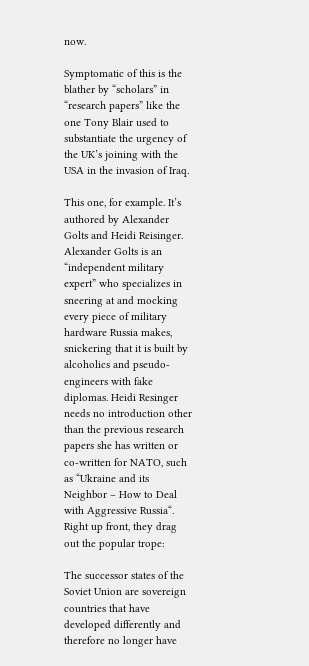now.

Symptomatic of this is the blather by “scholars” in “research papers” like the one Tony Blair used to substantiate the urgency of the UK’s joining with the USA in the invasion of Iraq.

This one, for example. It’s authored by Alexander Golts and Heidi Reisinger. Alexander Golts is an “independent military expert” who specializes in sneering at and mocking every piece of military hardware Russia makes, snickering that it is built by alcoholics and pseudo-engineers with fake diplomas. Heidi Resinger needs no introduction other than the previous research papers she has written or co-written for NATO, such as “Ukraine and its Neighbor – How to Deal with Aggressive Russia“. Right up front, they drag out the popular trope:

The successor states of the Soviet Union are sovereign countries that have developed differently and therefore no longer have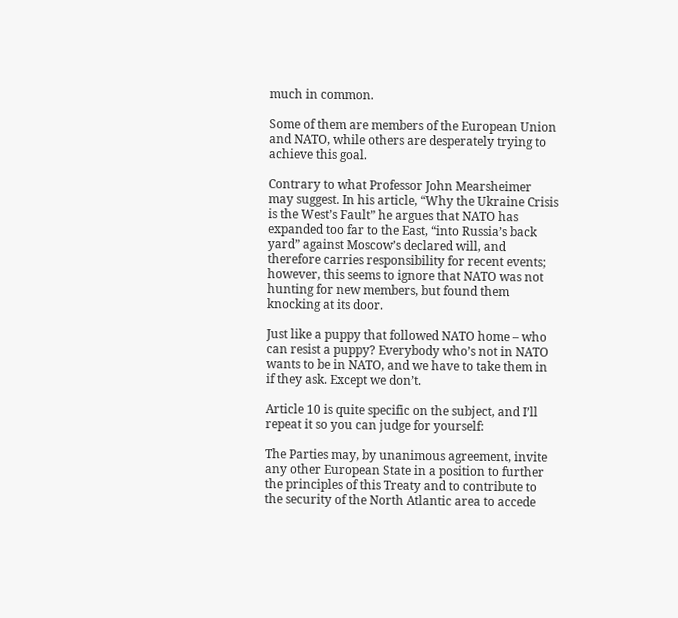much in common.

Some of them are members of the European Union and NATO, while others are desperately trying to achieve this goal.

Contrary to what Professor John Mearsheimer may suggest. In his article, “Why the Ukraine Crisis is the West’s Fault” he argues that NATO has expanded too far to the East, “into Russia’s back yard” against Moscow’s declared will, and therefore carries responsibility for recent events; however, this seems to ignore that NATO was not hunting for new members, but found them knocking at its door.

Just like a puppy that followed NATO home – who can resist a puppy? Everybody who’s not in NATO wants to be in NATO, and we have to take them in if they ask. Except we don’t.

Article 10 is quite specific on the subject, and I’ll repeat it so you can judge for yourself:

The Parties may, by unanimous agreement, invite any other European State in a position to further the principles of this Treaty and to contribute to the security of the North Atlantic area to accede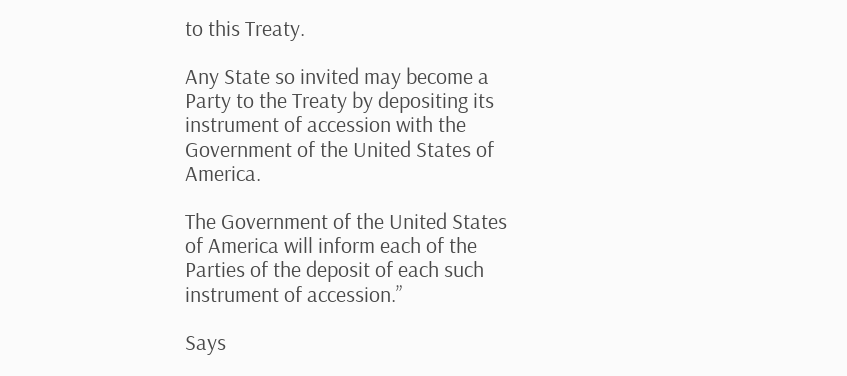to this Treaty.

Any State so invited may become a Party to the Treaty by depositing its instrument of accession with the Government of the United States of America.

The Government of the United States of America will inform each of the Parties of the deposit of each such instrument of accession.”

Says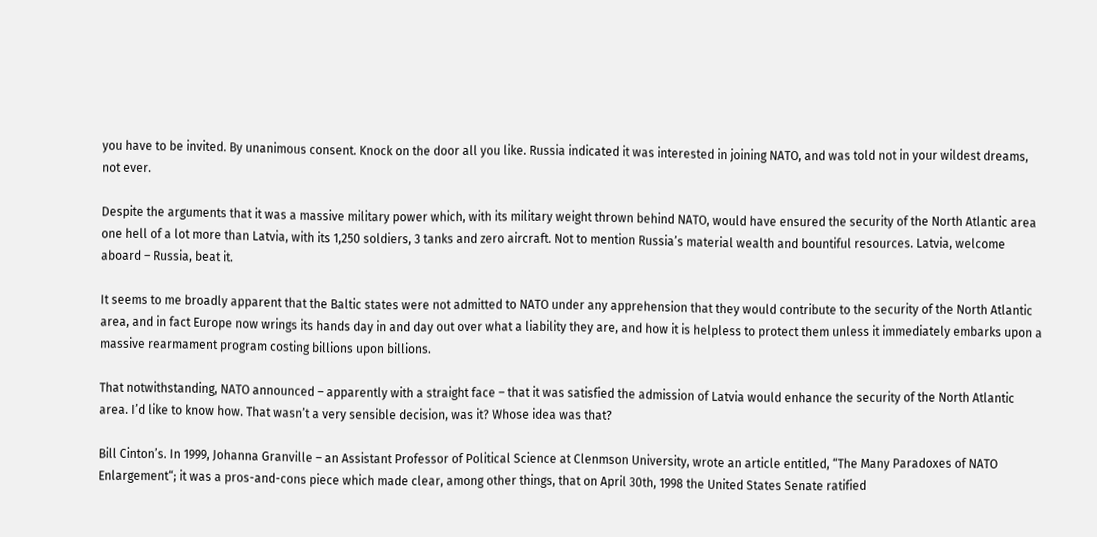you have to be invited. By unanimous consent. Knock on the door all you like. Russia indicated it was interested in joining NATO, and was told not in your wildest dreams, not ever.

Despite the arguments that it was a massive military power which, with its military weight thrown behind NATO, would have ensured the security of the North Atlantic area one hell of a lot more than Latvia, with its 1,250 soldiers, 3 tanks and zero aircraft. Not to mention Russia’s material wealth and bountiful resources. Latvia, welcome aboard – Russia, beat it.

It seems to me broadly apparent that the Baltic states were not admitted to NATO under any apprehension that they would contribute to the security of the North Atlantic area, and in fact Europe now wrings its hands day in and day out over what a liability they are, and how it is helpless to protect them unless it immediately embarks upon a massive rearmament program costing billions upon billions.

That notwithstanding, NATO announced – apparently with a straight face – that it was satisfied the admission of Latvia would enhance the security of the North Atlantic area. I’d like to know how. That wasn’t a very sensible decision, was it? Whose idea was that?

Bill Cinton’s. In 1999, Johanna Granville – an Assistant Professor of Political Science at Clenmson University, wrote an article entitled, “The Many Paradoxes of NATO Enlargement“; it was a pros-and-cons piece which made clear, among other things, that on April 30th, 1998 the United States Senate ratified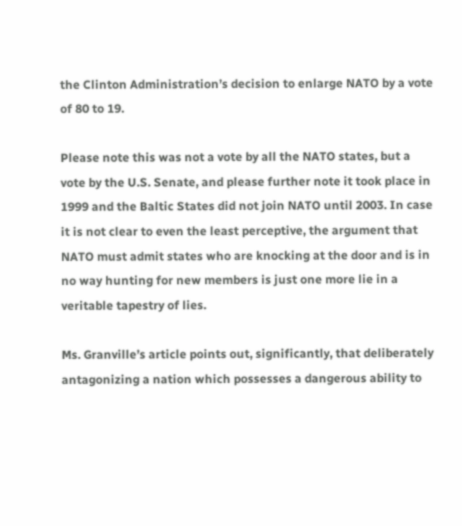the Clinton Administration’s decision to enlarge NATO by a vote of 80 to 19.

Please note this was not a vote by all the NATO states, but a vote by the U.S. Senate, and please further note it took place in 1999 and the Baltic States did not join NATO until 2003. In case it is not clear to even the least perceptive, the argument that NATO must admit states who are knocking at the door and is in no way hunting for new members is just one more lie in a veritable tapestry of lies.

Ms. Granville’s article points out, significantly, that deliberately antagonizing a nation which possesses a dangerous ability to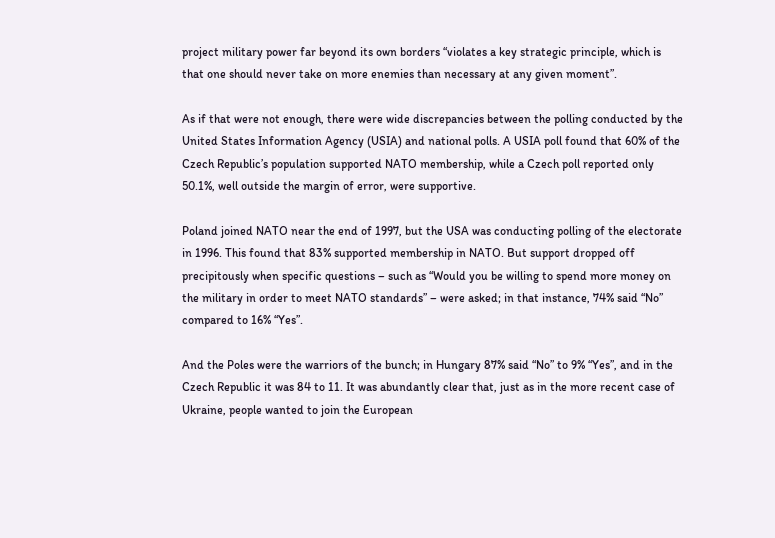project military power far beyond its own borders “violates a key strategic principle, which is that one should never take on more enemies than necessary at any given moment”.

As if that were not enough, there were wide discrepancies between the polling conducted by the United States Information Agency (USIA) and national polls. A USIA poll found that 60% of the Czech Republic’s population supported NATO membership, while a Czech poll reported only 50.1%, well outside the margin of error, were supportive.

Poland joined NATO near the end of 1997, but the USA was conducting polling of the electorate in 1996. This found that 83% supported membership in NATO. But support dropped off precipitously when specific questions – such as “Would you be willing to spend more money on the military in order to meet NATO standards” – were asked; in that instance, 74% said “No” compared to 16% “Yes”.

And the Poles were the warriors of the bunch; in Hungary 87% said “No” to 9% “Yes”, and in the Czech Republic it was 84 to 11. It was abundantly clear that, just as in the more recent case of Ukraine, people wanted to join the European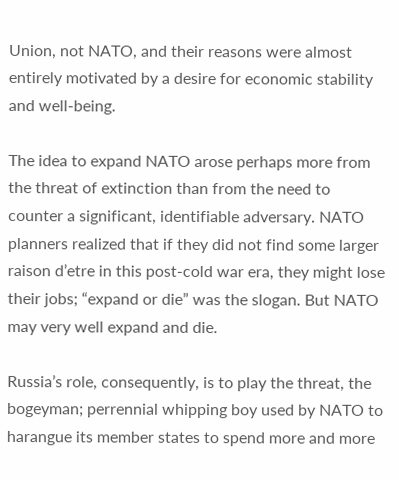Union, not NATO, and their reasons were almost entirely motivated by a desire for economic stability and well-being.

The idea to expand NATO arose perhaps more from the threat of extinction than from the need to counter a significant, identifiable adversary. NATO planners realized that if they did not find some larger raison d’etre in this post-cold war era, they might lose their jobs; “expand or die” was the slogan. But NATO may very well expand and die.

Russia’s role, consequently, is to play the threat, the bogeyman; perrennial whipping boy used by NATO to harangue its member states to spend more and more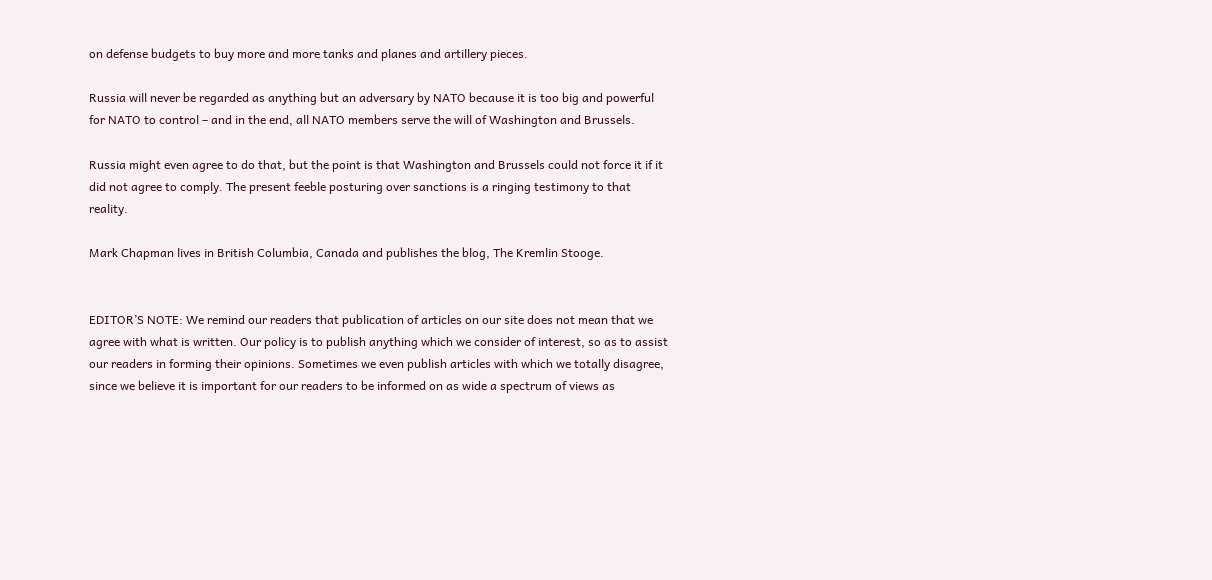on defense budgets to buy more and more tanks and planes and artillery pieces.

Russia will never be regarded as anything but an adversary by NATO because it is too big and powerful for NATO to control – and in the end, all NATO members serve the will of Washington and Brussels.

Russia might even agree to do that, but the point is that Washington and Brussels could not force it if it did not agree to comply. The present feeble posturing over sanctions is a ringing testimony to that reality.

Mark Chapman lives in British Columbia, Canada and publishes the blog, The Kremlin Stooge.


EDITOR’S NOTE: We remind our readers that publication of articles on our site does not mean that we agree with what is written. Our policy is to publish anything which we consider of interest, so as to assist our readers in forming their opinions. Sometimes we even publish articles with which we totally disagree, since we believe it is important for our readers to be informed on as wide a spectrum of views as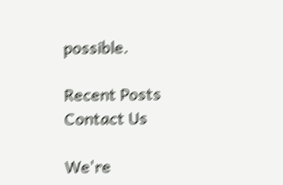possible.

Recent Posts
Contact Us

We're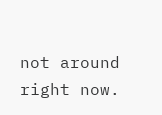not around right now.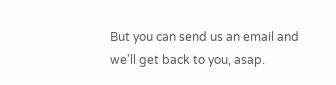But you can send us an email and we'll get back to you, asap.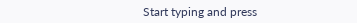Start typing and press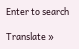Enter to search

Translate »